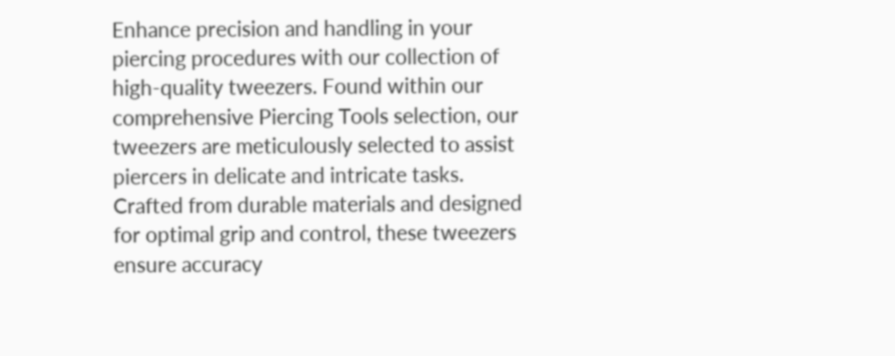Enhance precision and handling in your piercing procedures with our collection of high-quality tweezers. Found within our comprehensive Piercing Tools selection, our tweezers are meticulously selected to assist piercers in delicate and intricate tasks. Crafted from durable materials and designed for optimal grip and control, these tweezers ensure accuracy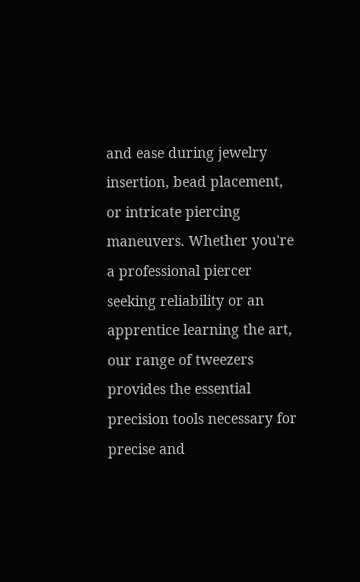and ease during jewelry insertion, bead placement, or intricate piercing maneuvers. Whether you're a professional piercer seeking reliability or an apprentice learning the art, our range of tweezers provides the essential precision tools necessary for precise and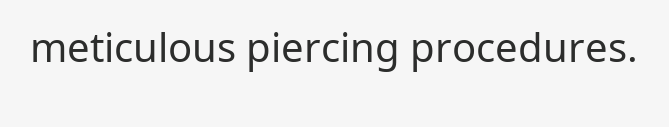meticulous piercing procedures.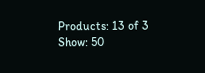Products: 13 of 3
Show: 50